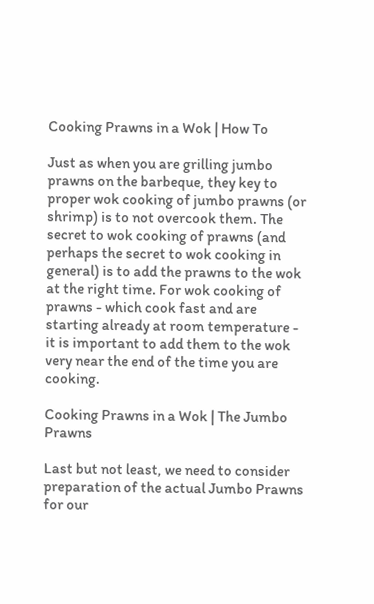Cooking Prawns in a Wok | How To

Just as when you are grilling jumbo prawns on the barbeque, they key to proper wok cooking of jumbo prawns (or shrimp) is to not overcook them. The secret to wok cooking of prawns (and perhaps the secret to wok cooking in general) is to add the prawns to the wok at the right time. For wok cooking of prawns - which cook fast and are starting already at room temperature - it is important to add them to the wok very near the end of the time you are cooking.

Cooking Prawns in a Wok | The Jumbo Prawns

Last but not least, we need to consider preparation of the actual Jumbo Prawns for our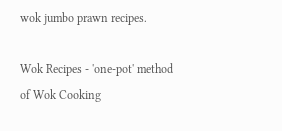wok jumbo prawn recipes.

Wok Recipes - 'one-pot' method of Wok Cooking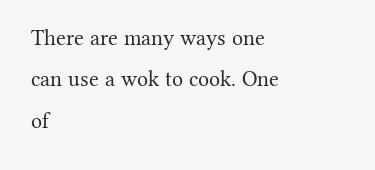There are many ways one can use a wok to cook. One of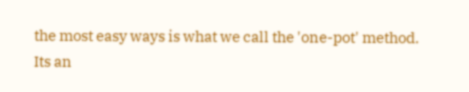the most easy ways is what we call the 'one-pot' method. Its an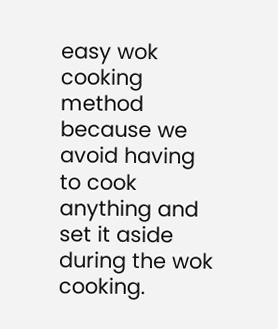easy wok cooking method because we avoid having to cook anything and set it aside during the wok cooking.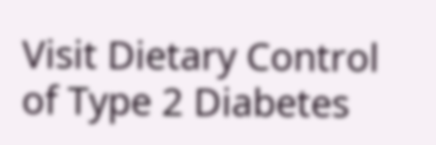Visit Dietary Control of Type 2 Diabetes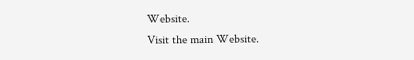Website.
Visit the main Website.